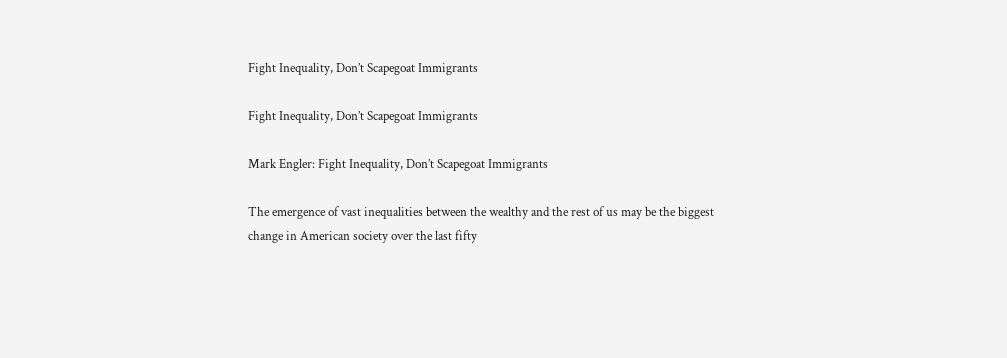Fight Inequality, Don’t Scapegoat Immigrants

Fight Inequality, Don’t Scapegoat Immigrants

Mark Engler: Fight Inequality, Don’t Scapegoat Immigrants

The emergence of vast inequalities between the wealthy and the rest of us may be the biggest change in American society over the last fifty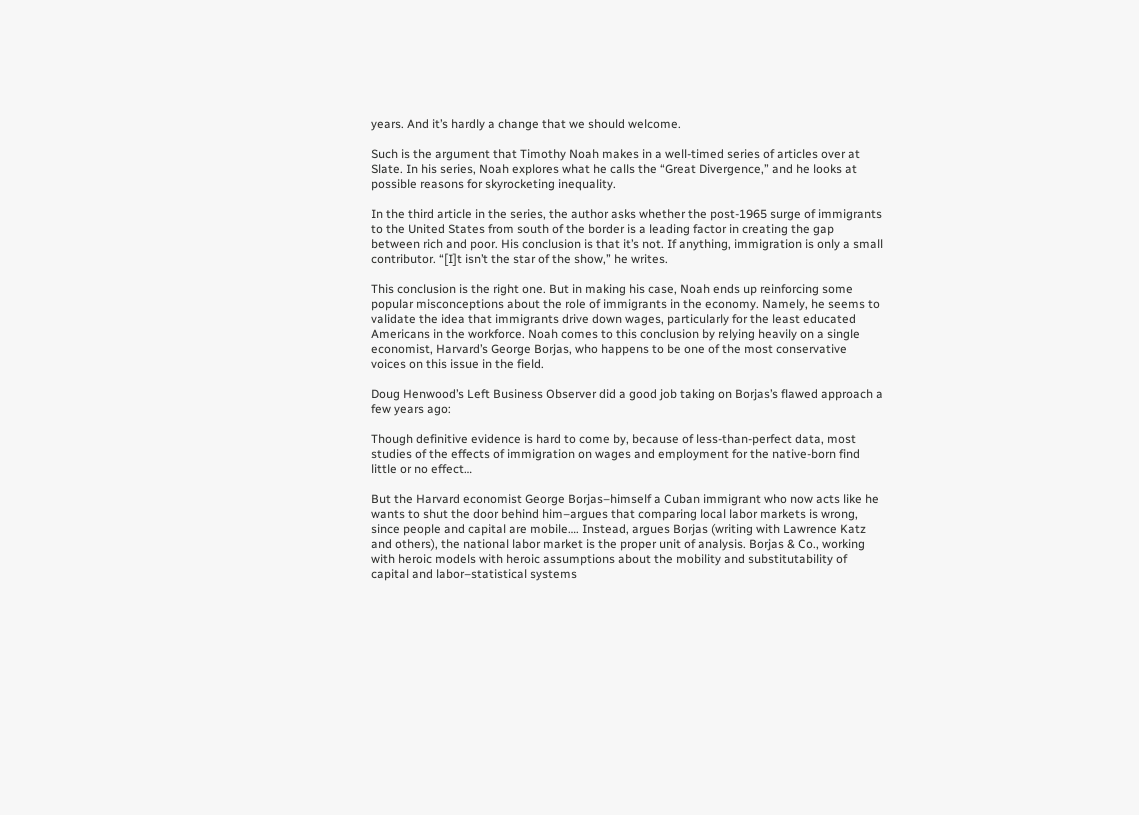years. And it’s hardly a change that we should welcome.

Such is the argument that Timothy Noah makes in a well-timed series of articles over at Slate. In his series, Noah explores what he calls the “Great Divergence,” and he looks at possible reasons for skyrocketing inequality.

In the third article in the series, the author asks whether the post-1965 surge of immigrants to the United States from south of the border is a leading factor in creating the gap between rich and poor. His conclusion is that it’s not. If anything, immigration is only a small contributor. “[I]t isn’t the star of the show,” he writes.

This conclusion is the right one. But in making his case, Noah ends up reinforcing some popular misconceptions about the role of immigrants in the economy. Namely, he seems to validate the idea that immigrants drive down wages, particularly for the least educated Americans in the workforce. Noah comes to this conclusion by relying heavily on a single economist, Harvard’s George Borjas, who happens to be one of the most conservative voices on this issue in the field.

Doug Henwood’s Left Business Observer did a good job taking on Borjas’s flawed approach a few years ago:

Though definitive evidence is hard to come by, because of less-than-perfect data, most studies of the effects of immigration on wages and employment for the native-born find little or no effect…

But the Harvard economist George Borjas–himself a Cuban immigrant who now acts like he wants to shut the door behind him–argues that comparing local labor markets is wrong, since people and capital are mobile…. Instead, argues Borjas (writing with Lawrence Katz and others), the national labor market is the proper unit of analysis. Borjas & Co., working with heroic models with heroic assumptions about the mobility and substitutability of capital and labor–statistical systems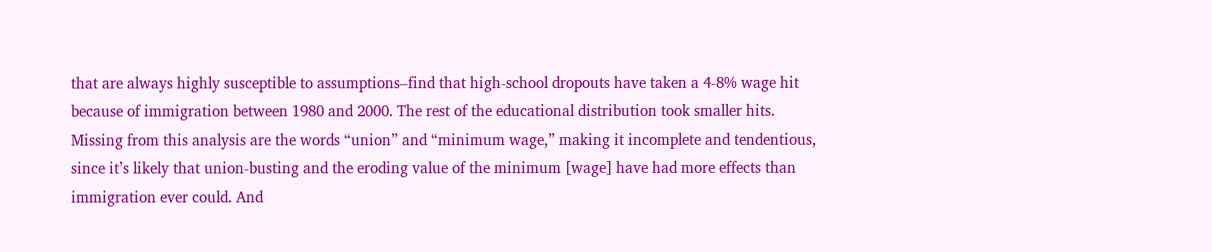that are always highly susceptible to assumptions–find that high-school dropouts have taken a 4-8% wage hit because of immigration between 1980 and 2000. The rest of the educational distribution took smaller hits. Missing from this analysis are the words “union” and “minimum wage,” making it incomplete and tendentious, since it’s likely that union-busting and the eroding value of the minimum [wage] have had more effects than immigration ever could. And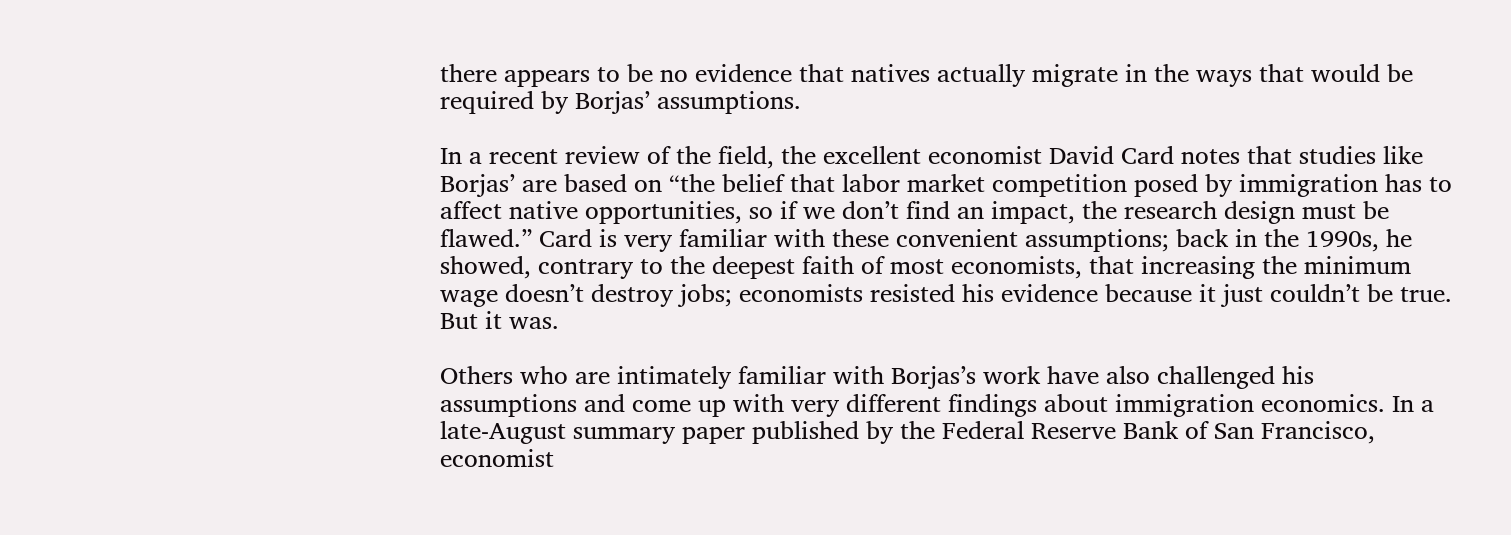there appears to be no evidence that natives actually migrate in the ways that would be required by Borjas’ assumptions.

In a recent review of the field, the excellent economist David Card notes that studies like Borjas’ are based on “the belief that labor market competition posed by immigration has to affect native opportunities, so if we don’t find an impact, the research design must be flawed.” Card is very familiar with these convenient assumptions; back in the 1990s, he showed, contrary to the deepest faith of most economists, that increasing the minimum wage doesn’t destroy jobs; economists resisted his evidence because it just couldn’t be true. But it was.

Others who are intimately familiar with Borjas’s work have also challenged his assumptions and come up with very different findings about immigration economics. In a late-August summary paper published by the Federal Reserve Bank of San Francisco, economist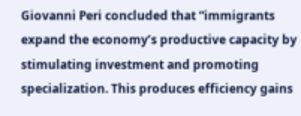Giovanni Peri concluded that “immigrants expand the economy’s productive capacity by stimulating investment and promoting specialization. This produces efficiency gains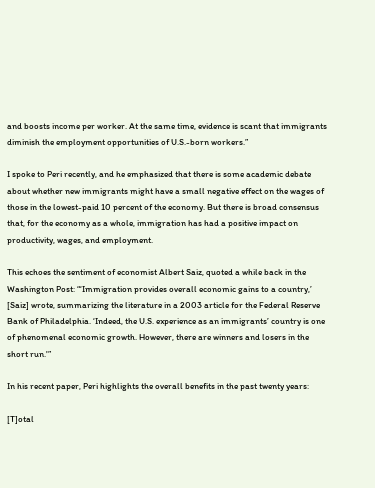and boosts income per worker. At the same time, evidence is scant that immigrants diminish the employment opportunities of U.S.-born workers.”

I spoke to Peri recently, and he emphasized that there is some academic debate about whether new immigrants might have a small negative effect on the wages of those in the lowest-paid 10 percent of the economy. But there is broad consensus that, for the economy as a whole, immigration has had a positive impact on productivity, wages, and employment.

This echoes the sentiment of economist Albert Saiz, quoted a while back in the Washington Post: “‘Immigration provides overall economic gains to a country,’ [Saiz] wrote, summarizing the literature in a 2003 article for the Federal Reserve Bank of Philadelphia. ‘Indeed, the U.S. experience as an immigrants’ country is one of phenomenal economic growth. However, there are winners and losers in the short run.'”

In his recent paper, Peri highlights the overall benefits in the past twenty years:

[T]otal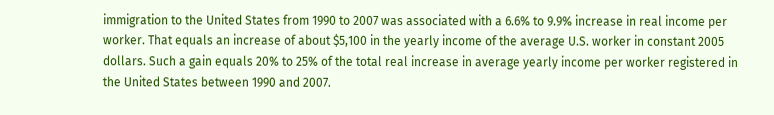immigration to the United States from 1990 to 2007 was associated with a 6.6% to 9.9% increase in real income per worker. That equals an increase of about $5,100 in the yearly income of the average U.S. worker in constant 2005 dollars. Such a gain equals 20% to 25% of the total real increase in average yearly income per worker registered in the United States between 1990 and 2007.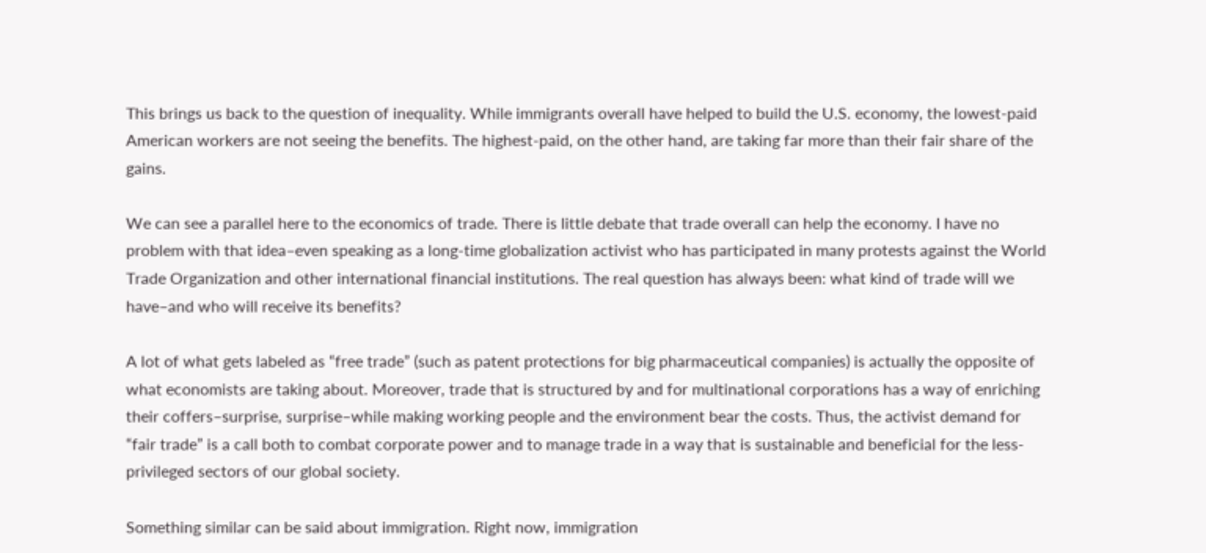This brings us back to the question of inequality. While immigrants overall have helped to build the U.S. economy, the lowest-paid American workers are not seeing the benefits. The highest-paid, on the other hand, are taking far more than their fair share of the gains.

We can see a parallel here to the economics of trade. There is little debate that trade overall can help the economy. I have no problem with that idea–even speaking as a long-time globalization activist who has participated in many protests against the World Trade Organization and other international financial institutions. The real question has always been: what kind of trade will we have–and who will receive its benefits?

A lot of what gets labeled as “free trade” (such as patent protections for big pharmaceutical companies) is actually the opposite of what economists are taking about. Moreover, trade that is structured by and for multinational corporations has a way of enriching their coffers–surprise, surprise–while making working people and the environment bear the costs. Thus, the activist demand for “fair trade” is a call both to combat corporate power and to manage trade in a way that is sustainable and beneficial for the less-privileged sectors of our global society.

Something similar can be said about immigration. Right now, immigration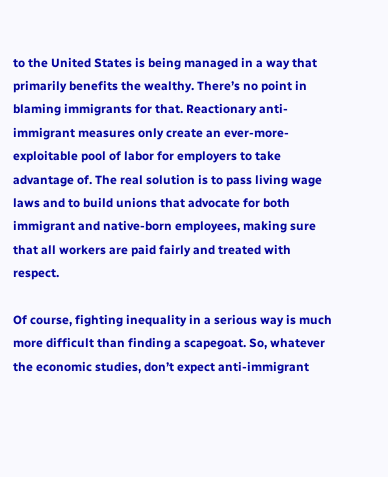to the United States is being managed in a way that primarily benefits the wealthy. There’s no point in blaming immigrants for that. Reactionary anti-immigrant measures only create an ever-more-exploitable pool of labor for employers to take advantage of. The real solution is to pass living wage laws and to build unions that advocate for both immigrant and native-born employees, making sure that all workers are paid fairly and treated with respect.

Of course, fighting inequality in a serious way is much more difficult than finding a scapegoat. So, whatever the economic studies, don’t expect anti-immigrant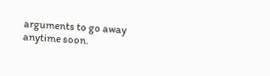arguments to go away anytime soon.